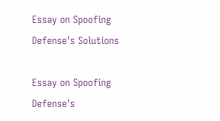Essay on Spoofing Defense's Solutions

Essay on Spoofing Defense's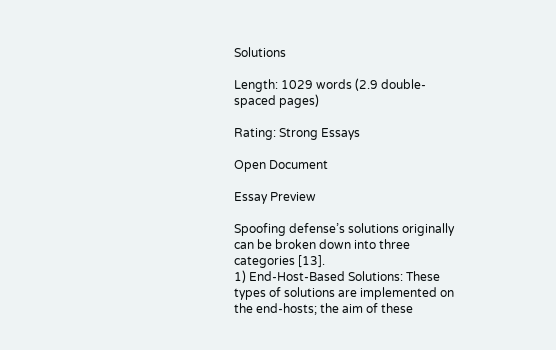Solutions

Length: 1029 words (2.9 double-spaced pages)

Rating: Strong Essays

Open Document

Essay Preview

Spoofing defense’s solutions originally can be broken down into three categories [13].
1) End-Host-Based Solutions: These types of solutions are implemented on the end-hosts; the aim of these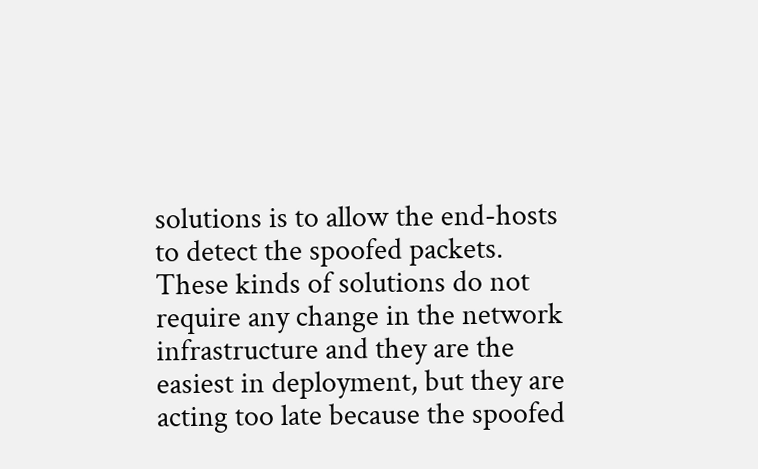solutions is to allow the end-hosts to detect the spoofed packets. These kinds of solutions do not require any change in the network infrastructure and they are the easiest in deployment, but they are acting too late because the spoofed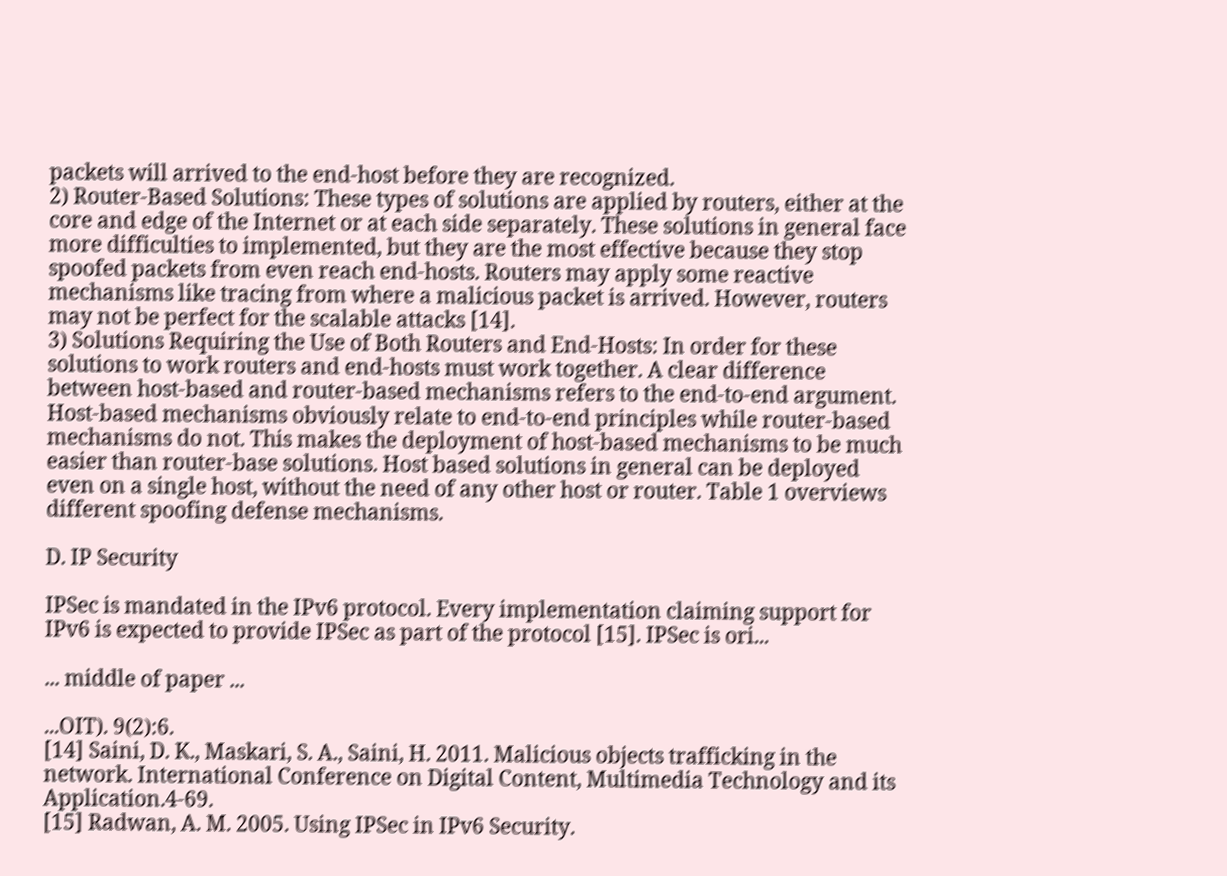packets will arrived to the end-host before they are recognized.
2) Router-Based Solutions: These types of solutions are applied by routers, either at the core and edge of the Internet or at each side separately. These solutions in general face more difficulties to implemented, but they are the most effective because they stop spoofed packets from even reach end-hosts. Routers may apply some reactive mechanisms like tracing from where a malicious packet is arrived. However, routers may not be perfect for the scalable attacks [14].
3) Solutions Requiring the Use of Both Routers and End-Hosts: In order for these solutions to work routers and end-hosts must work together. A clear difference between host-based and router-based mechanisms refers to the end-to-end argument. Host-based mechanisms obviously relate to end-to-end principles while router-based mechanisms do not. This makes the deployment of host-based mechanisms to be much easier than router-base solutions. Host based solutions in general can be deployed even on a single host, without the need of any other host or router. Table 1 overviews different spoofing defense mechanisms.

D. IP Security

IPSec is mandated in the IPv6 protocol. Every implementation claiming support for IPv6 is expected to provide IPSec as part of the protocol [15]. IPSec is ori...

... middle of paper ...

...OIT). 9(2):6.
[14] Saini, D. K., Maskari, S. A., Saini, H. 2011. Malicious objects trafficking in the network. International Conference on Digital Content, Multimedia Technology and its Application.4-69.
[15] Radwan, A. M. 2005. Using IPSec in IPv6 Security.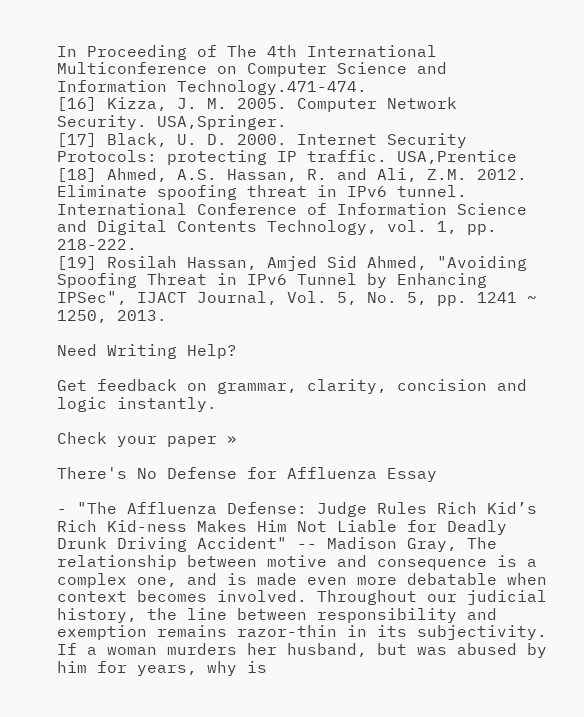In Proceeding of The 4th International Multiconference on Computer Science and Information Technology.471-474.
[16] Kizza, J. M. 2005. Computer Network Security. USA,Springer.
[17] Black, U. D. 2000. Internet Security Protocols: protecting IP traffic. USA,Prentice
[18] Ahmed, A.S. Hassan, R. and Ali, Z.M. 2012. Eliminate spoofing threat in IPv6 tunnel. International Conference of Information Science and Digital Contents Technology, vol. 1, pp. 218-222.
[19] Rosilah Hassan, Amjed Sid Ahmed, "Avoiding Spoofing Threat in IPv6 Tunnel by Enhancing IPSec", IJACT Journal, Vol. 5, No. 5, pp. 1241 ~ 1250, 2013.

Need Writing Help?

Get feedback on grammar, clarity, concision and logic instantly.

Check your paper »

There's No Defense for Affluenza Essay

- "The Affluenza Defense: Judge Rules Rich Kid’s Rich Kid-ness Makes Him Not Liable for Deadly Drunk Driving Accident" -- Madison Gray, The relationship between motive and consequence is a complex one, and is made even more debatable when context becomes involved. Throughout our judicial history, the line between responsibility and exemption remains razor-thin in its subjectivity. If a woman murders her husband, but was abused by him for years, why is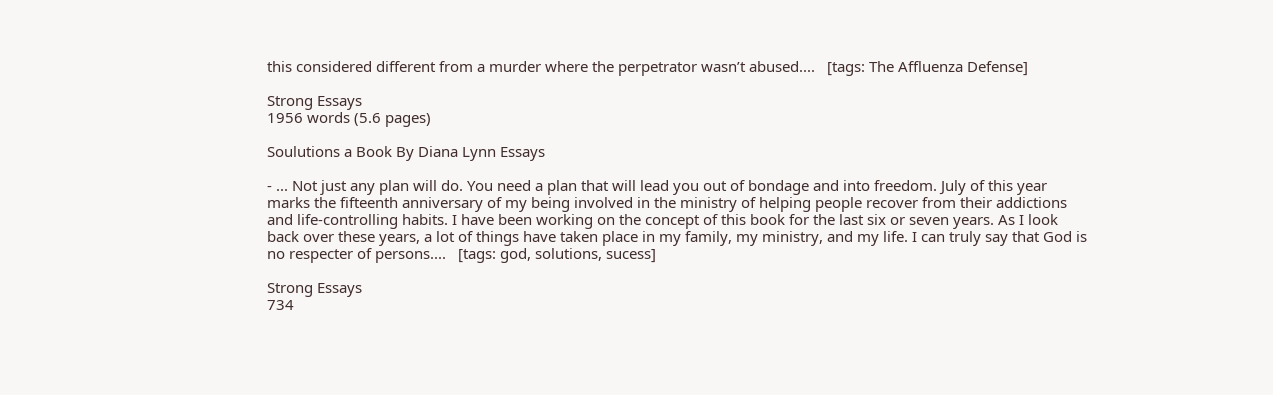this considered different from a murder where the perpetrator wasn’t abused....   [tags: The Affluenza Defense]

Strong Essays
1956 words (5.6 pages)

Soulutions a Book By Diana Lynn Essays

- ... Not just any plan will do. You need a plan that will lead you out of bondage and into freedom. July of this year marks the fifteenth anniversary of my being involved in the ministry of helping people recover from their addictions and life-controlling habits. I have been working on the concept of this book for the last six or seven years. As I look back over these years, a lot of things have taken place in my family, my ministry, and my life. I can truly say that God is no respecter of persons....   [tags: god, solutions, sucess]

Strong Essays
734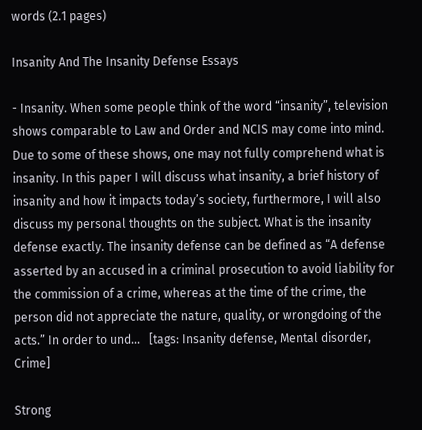words (2.1 pages)

Insanity And The Insanity Defense Essays

- Insanity. When some people think of the word “insanity”, television shows comparable to Law and Order and NCIS may come into mind. Due to some of these shows, one may not fully comprehend what is insanity. In this paper I will discuss what insanity, a brief history of insanity and how it impacts today’s society, furthermore, I will also discuss my personal thoughts on the subject. What is the insanity defense exactly. The insanity defense can be defined as “A defense asserted by an accused in a criminal prosecution to avoid liability for the commission of a crime, whereas at the time of the crime, the person did not appreciate the nature, quality, or wrongdoing of the acts.” In order to und...   [tags: Insanity defense, Mental disorder, Crime]

Strong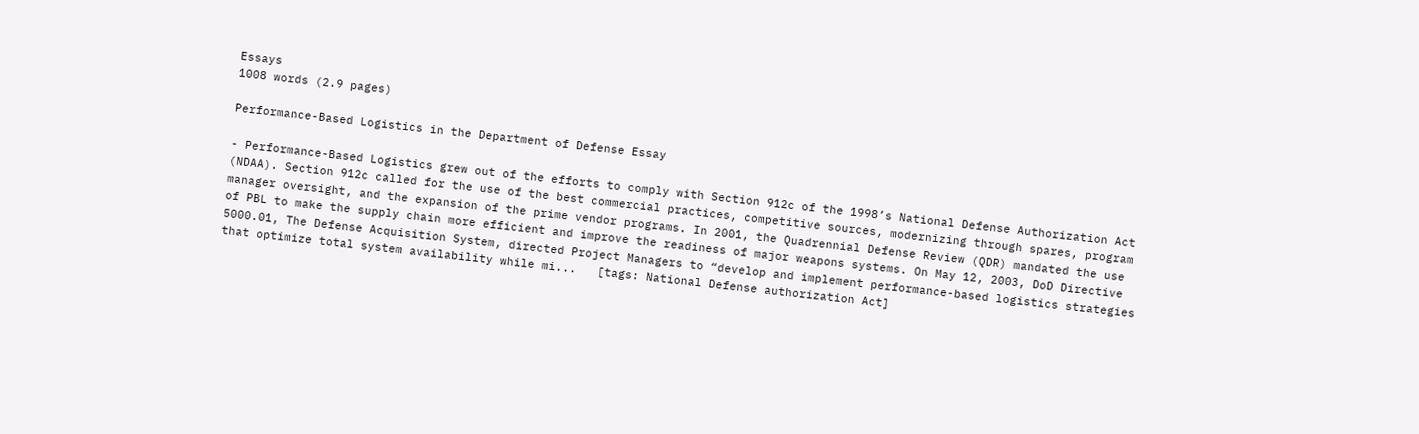Essays
1008 words (2.9 pages)

Performance-Based Logistics in the Department of Defense Essay

- Performance-Based Logistics grew out of the efforts to comply with Section 912c of the 1998’s National Defense Authorization Act (NDAA). Section 912c called for the use of the best commercial practices, competitive sources, modernizing through spares, program manager oversight, and the expansion of the prime vendor programs. In 2001, the Quadrennial Defense Review (QDR) mandated the use of PBL to make the supply chain more efficient and improve the readiness of major weapons systems. On May 12, 2003, DoD Directive 5000.01, The Defense Acquisition System, directed Project Managers to “develop and implement performance-based logistics strategies that optimize total system availability while mi...   [tags: National Defense authorization Act]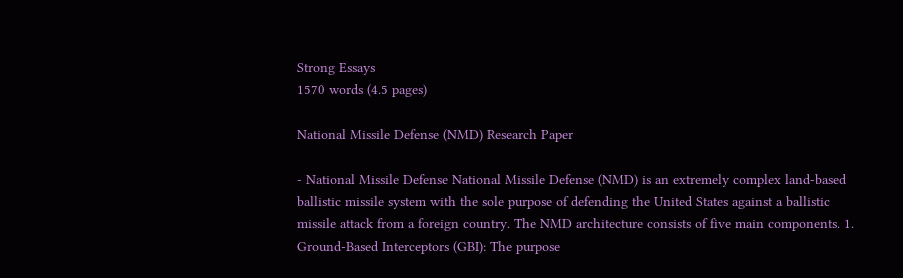Strong Essays
1570 words (4.5 pages)

National Missile Defense (NMD) Research Paper

- National Missile Defense National Missile Defense (NMD) is an extremely complex land-based ballistic missile system with the sole purpose of defending the United States against a ballistic missile attack from a foreign country. The NMD architecture consists of five main components. 1. Ground-Based Interceptors (GBI): The purpose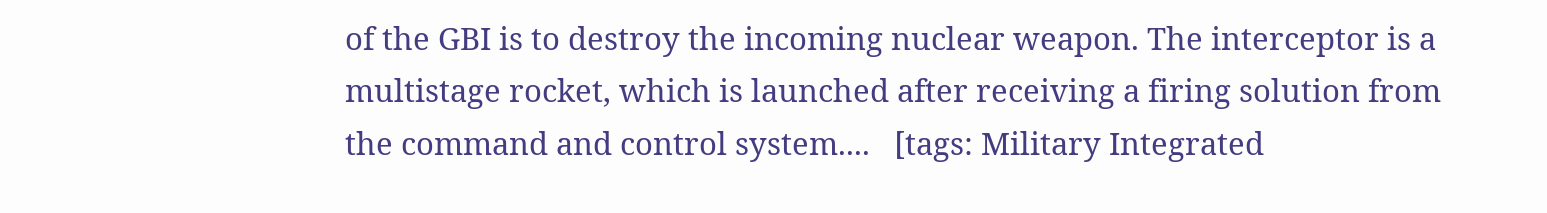of the GBI is to destroy the incoming nuclear weapon. The interceptor is a multistage rocket, which is launched after receiving a firing solution from the command and control system....   [tags: Military Integrated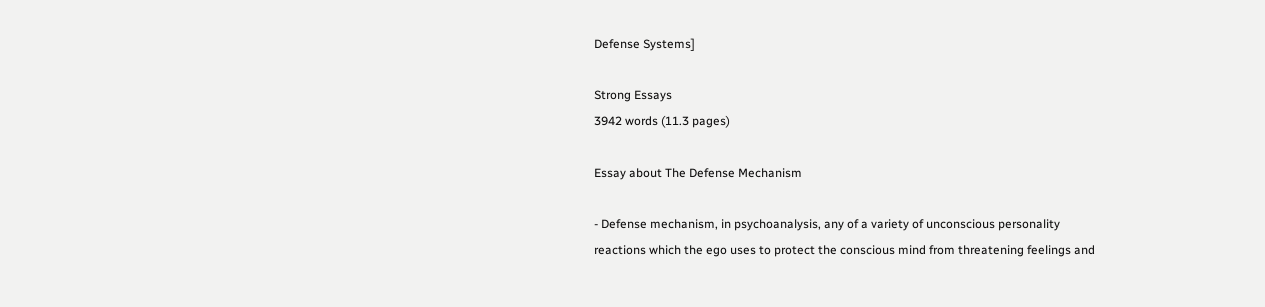Defense Systems]

Strong Essays
3942 words (11.3 pages)

Essay about The Defense Mechanism

- Defense mechanism, in psychoanalysis, any of a variety of unconscious personality reactions which the ego uses to protect the conscious mind from threatening feelings and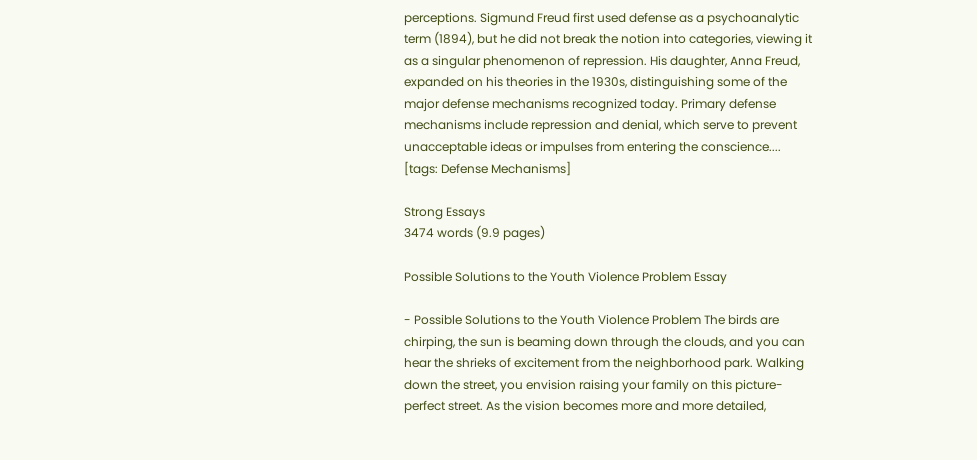perceptions. Sigmund Freud first used defense as a psychoanalytic term (1894), but he did not break the notion into categories, viewing it as a singular phenomenon of repression. His daughter, Anna Freud, expanded on his theories in the 1930s, distinguishing some of the major defense mechanisms recognized today. Primary defense mechanisms include repression and denial, which serve to prevent unacceptable ideas or impulses from entering the conscience....   [tags: Defense Mechanisms]

Strong Essays
3474 words (9.9 pages)

Possible Solutions to the Youth Violence Problem Essay

- Possible Solutions to the Youth Violence Problem The birds are chirping, the sun is beaming down through the clouds, and you can hear the shrieks of excitement from the neighborhood park. Walking down the street, you envision raising your family on this picture-perfect street. As the vision becomes more and more detailed,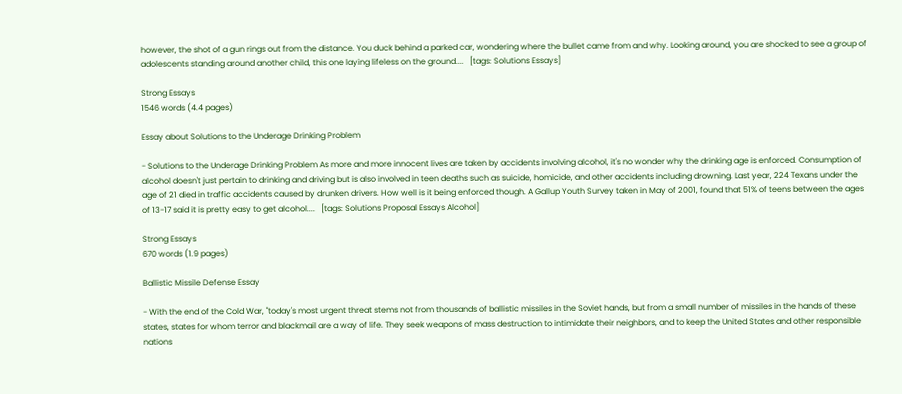however, the shot of a gun rings out from the distance. You duck behind a parked car, wondering where the bullet came from and why. Looking around, you are shocked to see a group of adolescents standing around another child, this one laying lifeless on the ground....   [tags: Solutions Essays]

Strong Essays
1546 words (4.4 pages)

Essay about Solutions to the Underage Drinking Problem

- Solutions to the Underage Drinking Problem As more and more innocent lives are taken by accidents involving alcohol, it's no wonder why the drinking age is enforced. Consumption of alcohol doesn't just pertain to drinking and driving but is also involved in teen deaths such as suicide, homicide, and other accidents including drowning. Last year, 224 Texans under the age of 21 died in traffic accidents caused by drunken drivers. How well is it being enforced though. A Gallup Youth Survey taken in May of 2001, found that 51% of teens between the ages of 13-17 said it is pretty easy to get alcohol....   [tags: Solutions Proposal Essays Alcohol]

Strong Essays
670 words (1.9 pages)

Ballistic Missile Defense Essay

- With the end of the Cold War, "today's most urgent threat stems not from thousands of ballistic missiles in the Soviet hands, but from a small number of missiles in the hands of these states, states for whom terror and blackmail are a way of life. They seek weapons of mass destruction to intimidate their neighbors, and to keep the United States and other responsible nations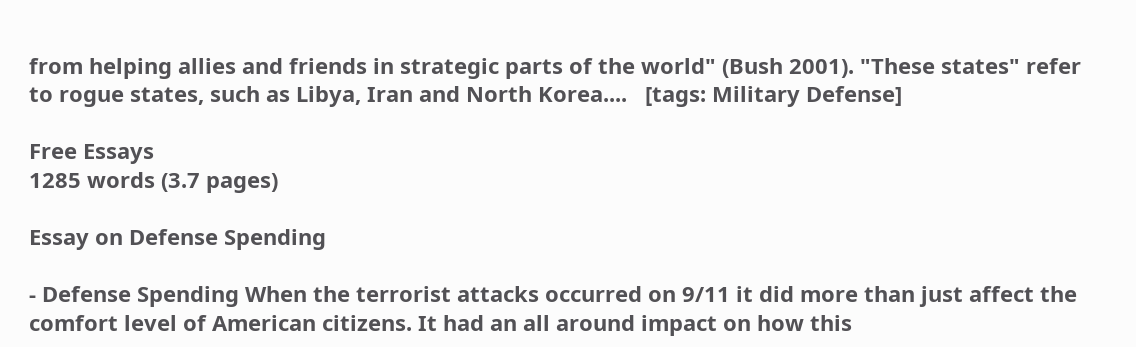from helping allies and friends in strategic parts of the world" (Bush 2001). "These states" refer to rogue states, such as Libya, Iran and North Korea....   [tags: Military Defense]

Free Essays
1285 words (3.7 pages)

Essay on Defense Spending

- Defense Spending When the terrorist attacks occurred on 9/11 it did more than just affect the comfort level of American citizens. It had an all around impact on how this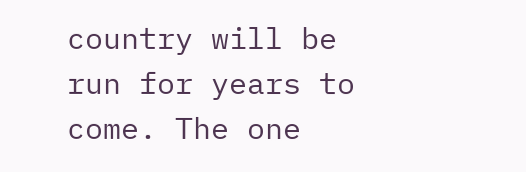country will be run for years to come. The one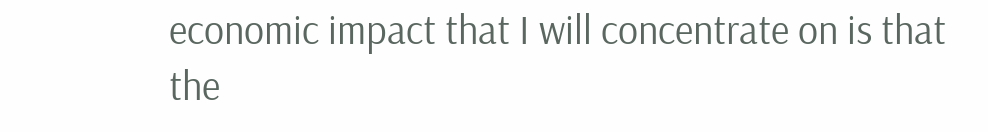economic impact that I will concentrate on is that the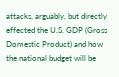attacks, arguably, but directly effected the U.S. GDP (Gross Domestic Product) and how the national budget will be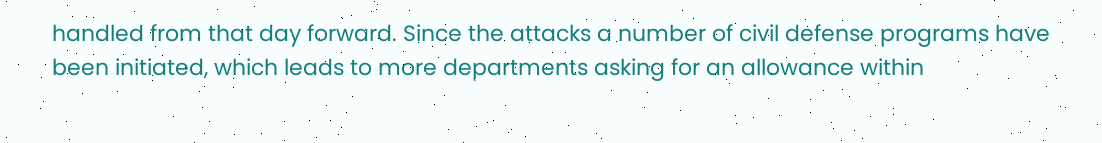handled from that day forward. Since the attacks a number of civil defense programs have been initiated, which leads to more departments asking for an allowance within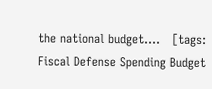the national budget....   [tags: Fiscal Defense Spending Budget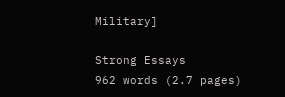Military]

Strong Essays
962 words (2.7 pages)